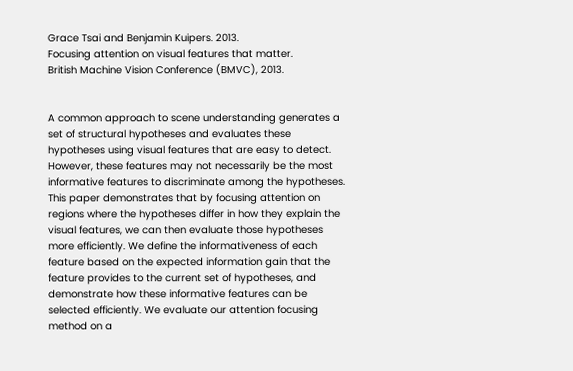Grace Tsai and Benjamin Kuipers. 2013.
Focusing attention on visual features that matter.
British Machine Vision Conference (BMVC), 2013.


A common approach to scene understanding generates a set of structural hypotheses and evaluates these hypotheses using visual features that are easy to detect. However, these features may not necessarily be the most informative features to discriminate among the hypotheses. This paper demonstrates that by focusing attention on regions where the hypotheses differ in how they explain the visual features, we can then evaluate those hypotheses more efficiently. We define the informativeness of each feature based on the expected information gain that the feature provides to the current set of hypotheses, and demonstrate how these informative features can be selected efficiently. We evaluate our attention focusing method on a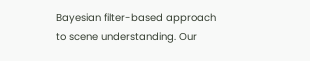Bayesian filter-based approach to scene understanding. Our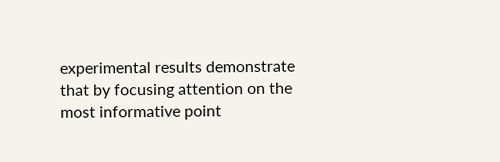experimental results demonstrate that by focusing attention on the most informative point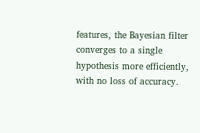features, the Bayesian filter converges to a single hypothesis more efficiently, with no loss of accuracy.